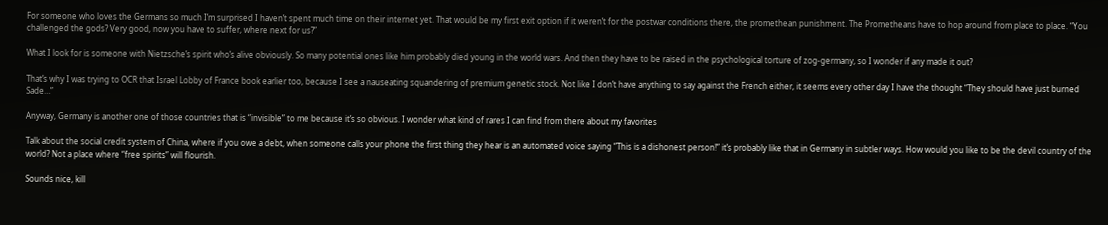For someone who loves the Germans so much I’m surprised I haven’t spent much time on their internet yet. That would be my first exit option if it weren’t for the postwar conditions there, the promethean punishment. The Prometheans have to hop around from place to place. “You challenged the gods? Very good, now you have to suffer, where next for us?”

What I look for is someone with Nietzsche’s spirit who’s alive obviously. So many potential ones like him probably died young in the world wars. And then they have to be raised in the psychological torture of zog-germany, so I wonder if any made it out?

That’s why I was trying to OCR that Israel Lobby of France book earlier too, because I see a nauseating squandering of premium genetic stock. Not like I don’t have anything to say against the French either, it seems every other day I have the thought “They should have just burned Sade…”

Anyway, Germany is another one of those countries that is “invisible” to me because it’s so obvious. I wonder what kind of rares I can find from there about my favorites

Talk about the social credit system of China, where if you owe a debt, when someone calls your phone the first thing they hear is an automated voice saying “This is a dishonest person!” it’s probably like that in Germany in subtler ways. How would you like to be the devil country of the world? Not a place where “free spirits” will flourish.

Sounds nice, kill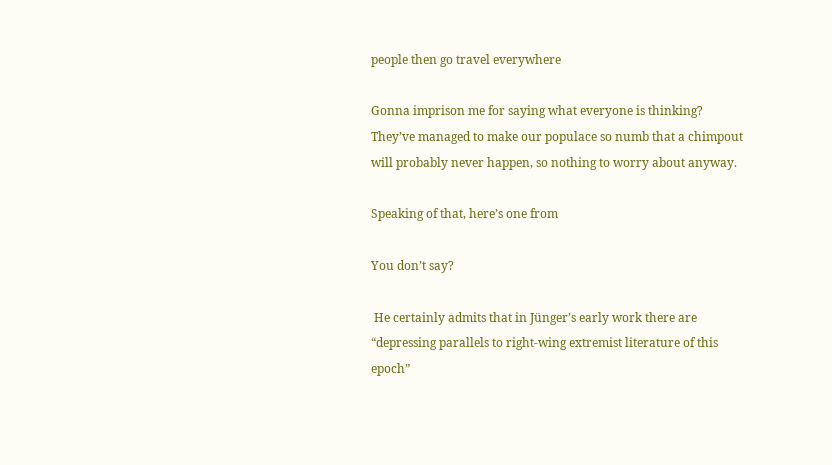people then go travel everywhere

Gonna imprison me for saying what everyone is thinking? They’ve managed to make our populace so numb that a chimpout will probably never happen, so nothing to worry about anyway.

Speaking of that, here’s one from

You don’t say?

 He certainly admits that in Jünger’s early work there are “depressing parallels to right-wing extremist literature of this epoch”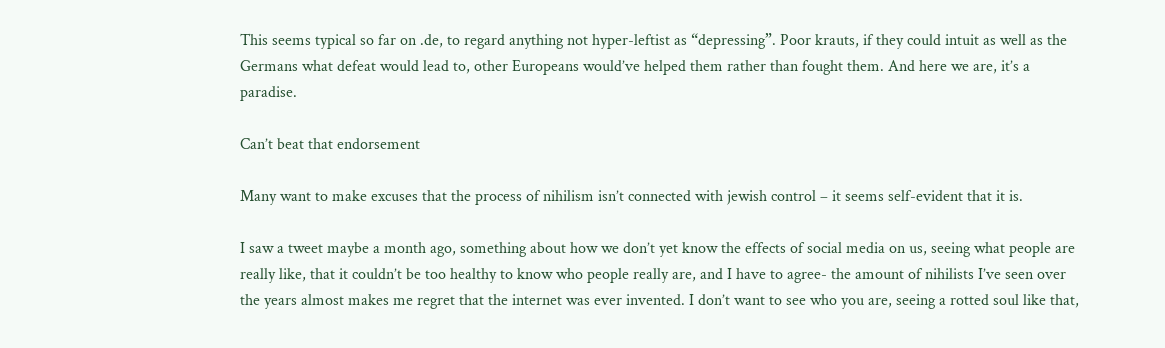This seems typical so far on .de, to regard anything not hyper-leftist as “depressing”. Poor krauts, if they could intuit as well as the Germans what defeat would lead to, other Europeans would’ve helped them rather than fought them. And here we are, it’s a paradise.

Can’t beat that endorsement

Many want to make excuses that the process of nihilism isn’t connected with jewish control – it seems self-evident that it is.

I saw a tweet maybe a month ago, something about how we don’t yet know the effects of social media on us, seeing what people are really like, that it couldn’t be too healthy to know who people really are, and I have to agree- the amount of nihilists I’ve seen over the years almost makes me regret that the internet was ever invented. I don’t want to see who you are, seeing a rotted soul like that,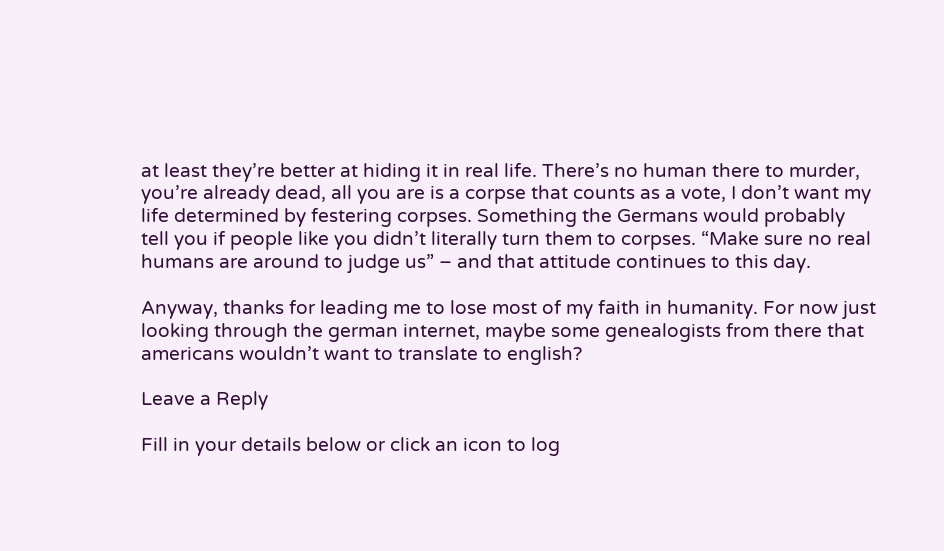at least they’re better at hiding it in real life. There’s no human there to murder, you’re already dead, all you are is a corpse that counts as a vote, I don’t want my life determined by festering corpses. Something the Germans would probably tell you if people like you didn’t literally turn them to corpses. “Make sure no real humans are around to judge us” – and that attitude continues to this day.

Anyway, thanks for leading me to lose most of my faith in humanity. For now just looking through the german internet, maybe some genealogists from there that americans wouldn’t want to translate to english?

Leave a Reply

Fill in your details below or click an icon to log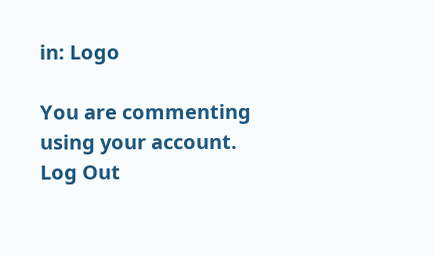in: Logo

You are commenting using your account. Log Out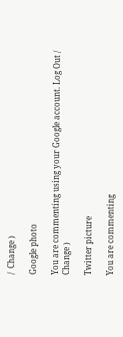/  Change )

Google photo

You are commenting using your Google account. Log Out /  Change )

Twitter picture

You are commenting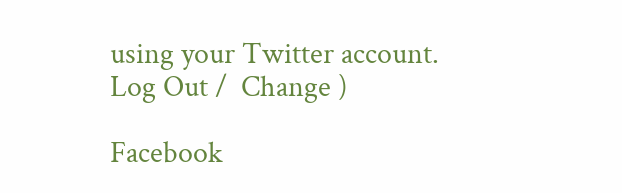using your Twitter account. Log Out /  Change )

Facebook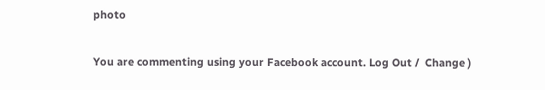photo

You are commenting using your Facebook account. Log Out /  Change )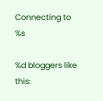Connecting to %s

%d bloggers like this: